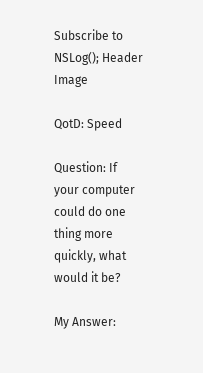Subscribe to
NSLog(); Header Image

QotD: Speed

Question: If your computer could do one thing more quickly, what would it be?

My Answer: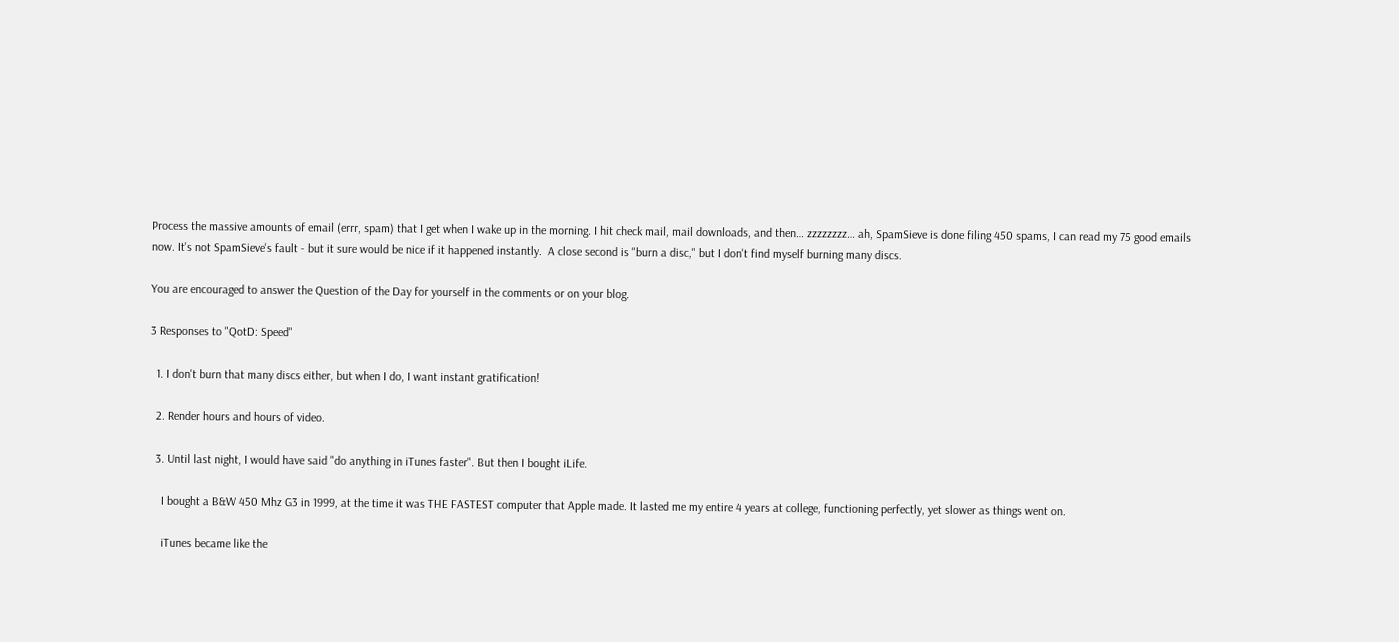Process the massive amounts of email (errr, spam) that I get when I wake up in the morning. I hit check mail, mail downloads, and then… zzzzzzzz… ah, SpamSieve is done filing 450 spams, I can read my 75 good emails now. It's not SpamSieve's fault - but it sure would be nice if it happened instantly.  A close second is "burn a disc," but I don't find myself burning many discs.

You are encouraged to answer the Question of the Day for yourself in the comments or on your blog.

3 Responses to "QotD: Speed"

  1. I don't burn that many discs either, but when I do, I want instant gratification!

  2. Render hours and hours of video.

  3. Until last night, I would have said "do anything in iTunes faster". But then I bought iLife.

    I bought a B&W 450 Mhz G3 in 1999, at the time it was THE FASTEST computer that Apple made. It lasted me my entire 4 years at college, functioning perfectly, yet slower as things went on.

    iTunes became like the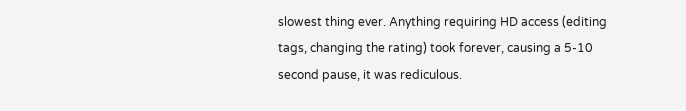slowest thing ever. Anything requiring HD access (editing tags, changing the rating) took forever, causing a 5-10 second pause, it was rediculous.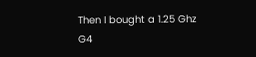Then I bought a 1.25 Ghz G4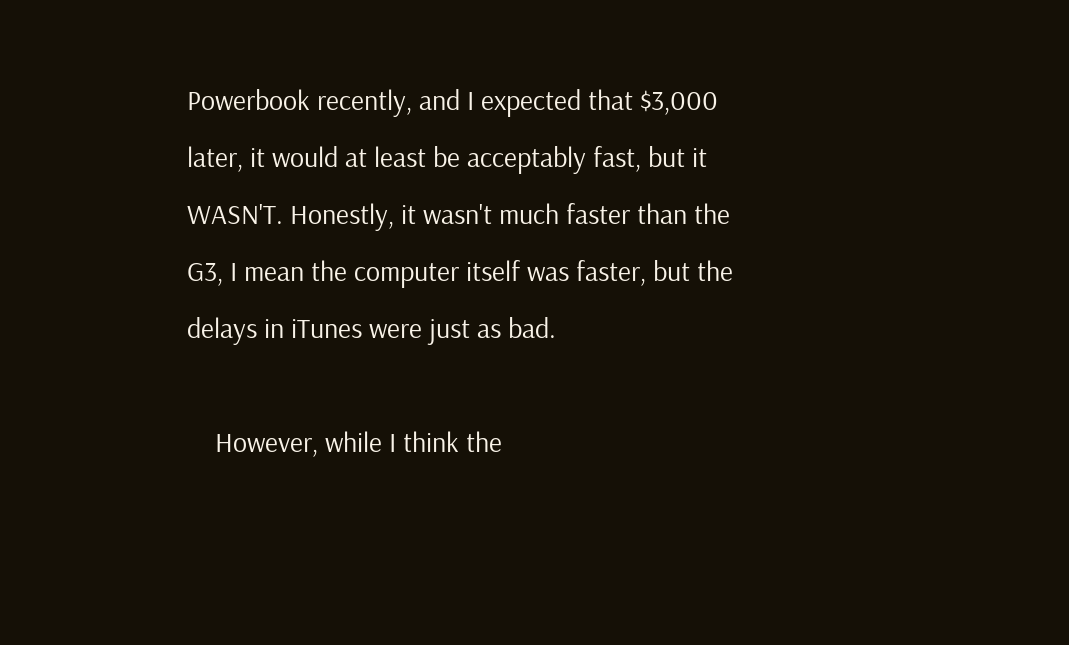Powerbook recently, and I expected that $3,000 later, it would at least be acceptably fast, but it WASN'T. Honestly, it wasn't much faster than the G3, I mean the computer itself was faster, but the delays in iTunes were just as bad.

    However, while I think the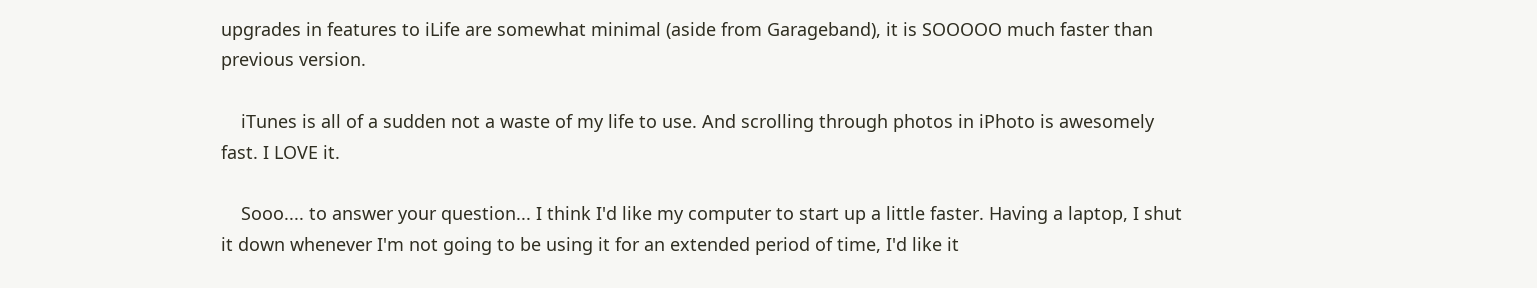upgrades in features to iLife are somewhat minimal (aside from Garageband), it is SOOOOO much faster than previous version.

    iTunes is all of a sudden not a waste of my life to use. And scrolling through photos in iPhoto is awesomely fast. I LOVE it.

    Sooo.... to answer your question... I think I'd like my computer to start up a little faster. Having a laptop, I shut it down whenever I'm not going to be using it for an extended period of time, I'd like it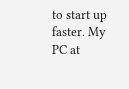to start up faster. My PC at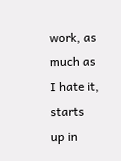work, as much as I hate it, starts up in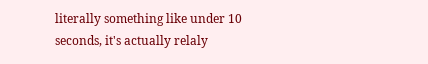literally something like under 10 seconds, it's actually relaly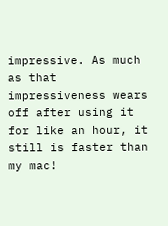impressive. As much as that impressiveness wears off after using it for like an hour, it still is faster than my mac!